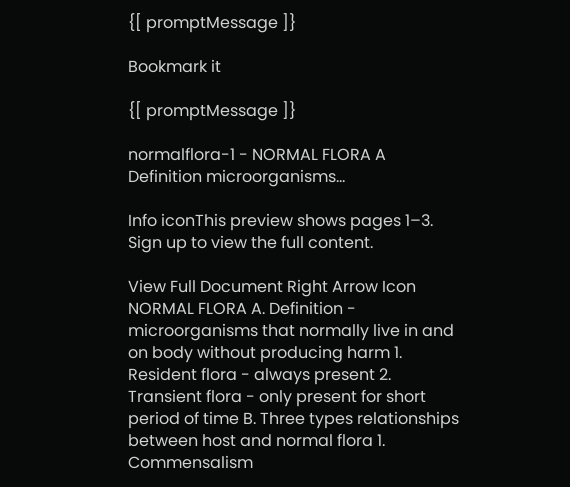{[ promptMessage ]}

Bookmark it

{[ promptMessage ]}

normalflora-1 - NORMAL FLORA A Definition microorganisms...

Info iconThis preview shows pages 1–3. Sign up to view the full content.

View Full Document Right Arrow Icon
NORMAL FLORA A. Definition - microorganisms that normally live in and on body without producing harm 1. Resident flora - always present 2. Transient flora - only present for short period of time B. Three types relationships between host and normal flora 1. Commensalism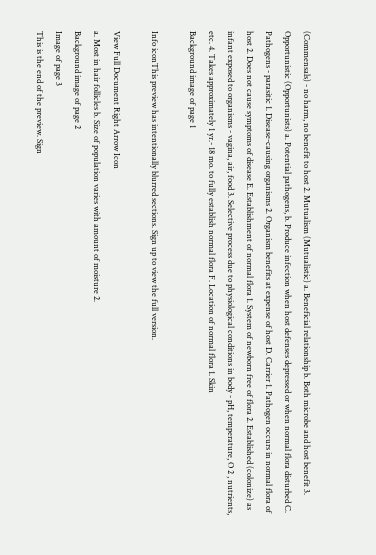(Commensals) - no harm, no benefit to host 2. Mutualism (Mutualistic) a. Beneficial relationship b. Both microbe and host benefit 3. Opportunistic (Opportunists) a. Potential pathogens, b. Produce infection when host defenses depressed or when normal flora disturbed C. Pathogens - parasitic 1. Disease-causing organisms 2. Organism benefits at expense of host D. Carrier 1. Pathogen occurs in normal flora of host 2. Does not cause symptoms of disease E. Establishment of normal flora 1. System of newborn free of flora 2. Established (colonize) as infant exposed to organisms - vagina, air, food 3. Selective process due to physiological conditions in body - pH, temperature, O 2 , nutrients, etc. 4. Takes approximately 1 yr.- 18 mo. to fully establish normal flora F. Location of normal flora 1. Skin
Background image of page 1

Info iconThis preview has intentionally blurred sections. Sign up to view the full version.

View Full Document Right Arrow Icon
a. Most in hair follicles b. Size of population varies with amount of moisture 2.
Background image of page 2
Image of page 3
This is the end of the preview. Sign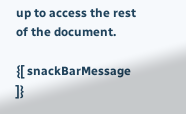up to access the rest of the document.

{[ snackBarMessage ]}